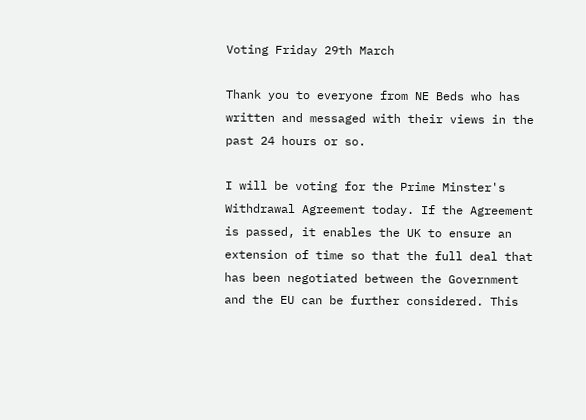Voting Friday 29th March

Thank you to everyone from NE Beds who has written and messaged with their views in the past 24 hours or so.

I will be voting for the Prime Minster's Withdrawal Agreement today. If the Agreement is passed, it enables the UK to ensure an extension of time so that the full deal that has been negotiated between the Government and the EU can be further considered. This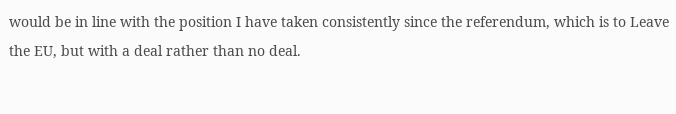would be in line with the position I have taken consistently since the referendum, which is to Leave the EU, but with a deal rather than no deal.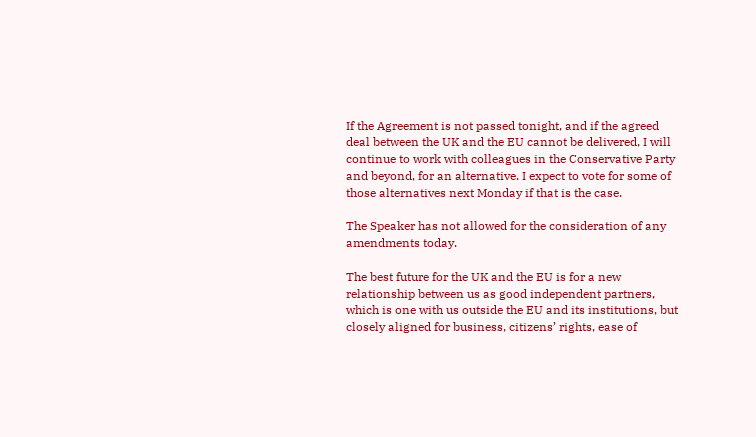If the Agreement is not passed tonight, and if the agreed deal between the UK and the EU cannot be delivered, I will continue to work with colleagues in the Conservative Party and beyond, for an alternative. I expect to vote for some of those alternatives next Monday if that is the case.

The Speaker has not allowed for the consideration of any amendments today.

The best future for the UK and the EU is for a new relationship between us as good independent partners, which is one with us outside the EU and its institutions, but closely aligned for business, citizens’ rights, ease of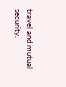travel and mutual security.